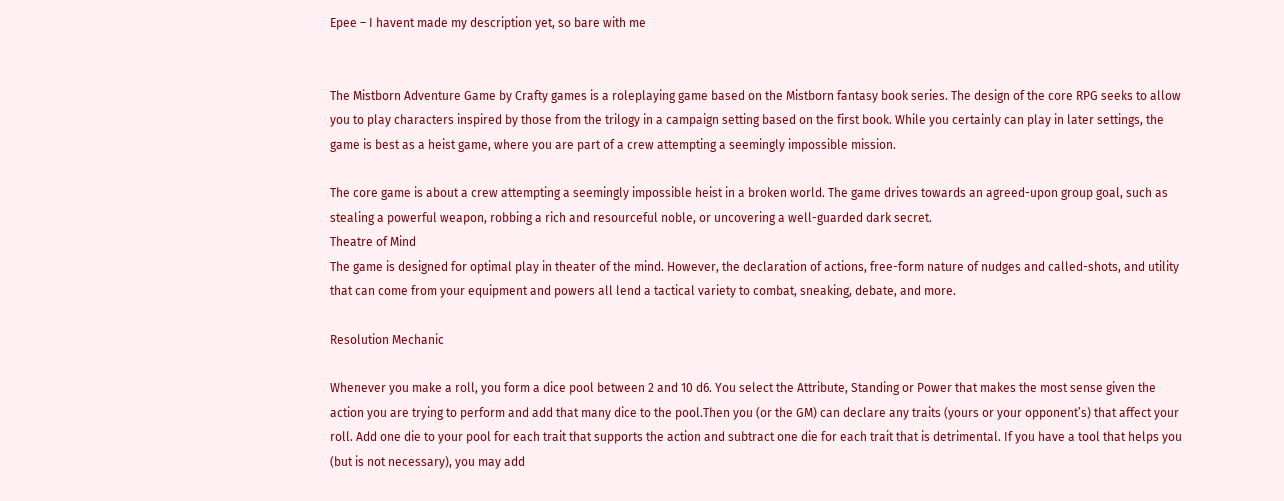Epee – I havent made my description yet, so bare with me


The Mistborn Adventure Game by Crafty games is a roleplaying game based on the Mistborn fantasy book series. The design of the core RPG seeks to allow you to play characters inspired by those from the trilogy in a campaign setting based on the first book. While you certainly can play in later settings, the game is best as a heist game, where you are part of a crew attempting a seemingly impossible mission.

The core game is about a crew attempting a seemingly impossible heist in a broken world. The game drives towards an agreed-upon group goal, such as stealing a powerful weapon, robbing a rich and resourceful noble, or uncovering a well-guarded dark secret.
Theatre of Mind
The game is designed for optimal play in theater of the mind. However, the declaration of actions, free-form nature of nudges and called-shots, and utility that can come from your equipment and powers all lend a tactical variety to combat, sneaking, debate, and more.

Resolution Mechanic

Whenever you make a roll, you form a dice pool between 2 and 10 d6. You select the Attribute, Standing or Power that makes the most sense given the action you are trying to perform and add that many dice to the pool.Then you (or the GM) can declare any traits (yours or your opponent’s) that affect your roll. Add one die to your pool for each trait that supports the action and subtract one die for each trait that is detrimental. If you have a tool that helps you (but is not necessary), you may add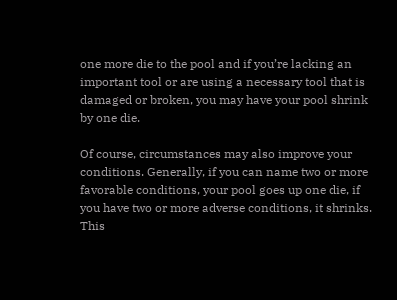one more die to the pool and if you’re lacking an important tool or are using a necessary tool that is damaged or broken, you may have your pool shrink by one die.

Of course, circumstances may also improve your conditions. Generally, if you can name two or more favorable conditions, your pool goes up one die, if you have two or more adverse conditions, it shrinks. This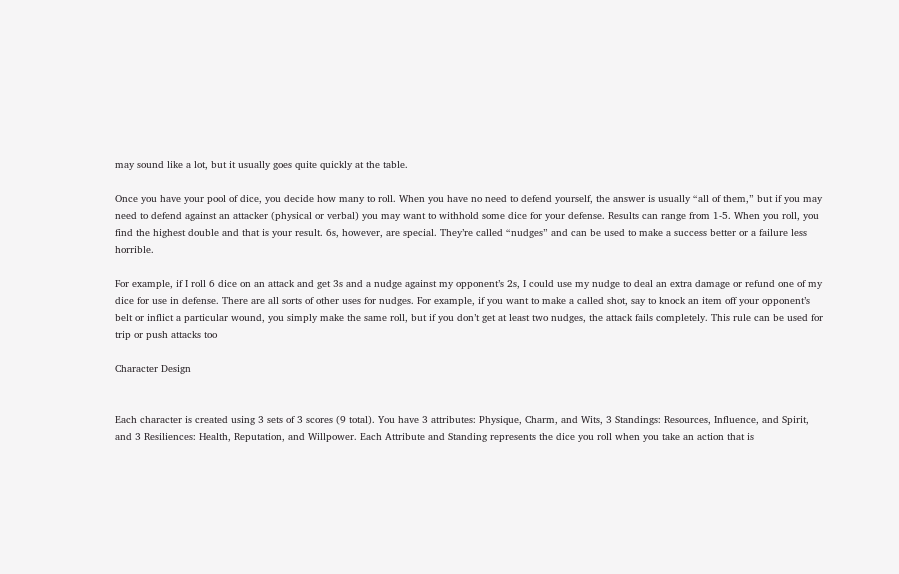may sound like a lot, but it usually goes quite quickly at the table.

Once you have your pool of dice, you decide how many to roll. When you have no need to defend yourself, the answer is usually “all of them,” but if you may need to defend against an attacker (physical or verbal) you may want to withhold some dice for your defense. Results can range from 1-5. When you roll, you find the highest double and that is your result. 6s, however, are special. They’re called “nudges” and can be used to make a success better or a failure less horrible.

For example, if I roll 6 dice on an attack and get 3s and a nudge against my opponent’s 2s, I could use my nudge to deal an extra damage or refund one of my dice for use in defense. There are all sorts of other uses for nudges. For example, if you want to make a called shot, say to knock an item off your opponent’s belt or inflict a particular wound, you simply make the same roll, but if you don’t get at least two nudges, the attack fails completely. This rule can be used for trip or push attacks too

Character Design


Each character is created using 3 sets of 3 scores (9 total). You have 3 attributes: Physique, Charm, and Wits, 3 Standings: Resources, Influence, and Spirit, and 3 Resiliences: Health, Reputation, and Willpower. Each Attribute and Standing represents the dice you roll when you take an action that is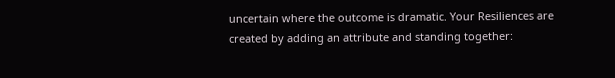uncertain where the outcome is dramatic. Your Resiliences are created by adding an attribute and standing together: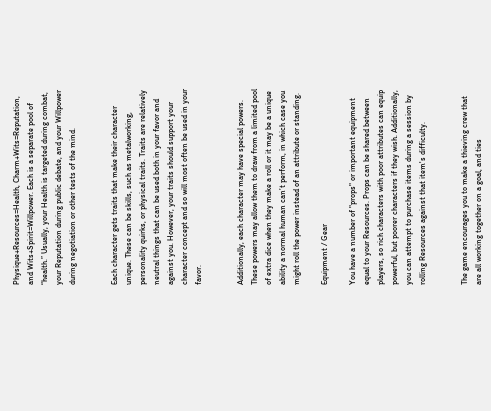Physique+Resources=Health, Charm+Wits=Reputation, and Wits+Spirit=Willpower. Each is a separate pool of “health.” Usually, your Health is targeted during combat, your Reputation during public debate, and your Willpower during negotiation or other tests of the mind.


Each character gets traits that make their character unique. These can be skills, such as metalworking, personality quirks, or physical traits. Traits are relatively neutral things that can be used both in your favor and against you. However, your traits should support your character concept and so will most often be used in your favor.


Additionally, each character may have special powers. These powers may allow them to draw from a limited pool of extra dice when they make a roll or it may be a unique ability a normal human can’t perform, in which case you might roll the power instead of an attribute or standing.

Equipment / Gear

You have a number of "props" or important equipment equal to your Resources. Props can be shared between players, so rich characters with poor attributes can equip powerful, but poorer characters if they wish. Additionally, you can attempt to purchase items during a session by rolling Resources against that item's difficulty.


The game encourages you to make a thieving crew that are all working together on a goal, and ties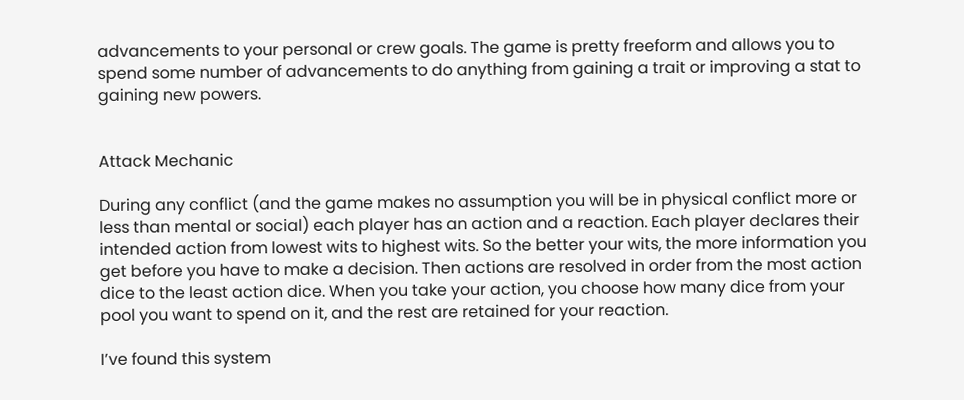advancements to your personal or crew goals. The game is pretty freeform and allows you to spend some number of advancements to do anything from gaining a trait or improving a stat to gaining new powers.


Attack Mechanic

During any conflict (and the game makes no assumption you will be in physical conflict more or less than mental or social) each player has an action and a reaction. Each player declares their intended action from lowest wits to highest wits. So the better your wits, the more information you get before you have to make a decision. Then actions are resolved in order from the most action dice to the least action dice. When you take your action, you choose how many dice from your pool you want to spend on it, and the rest are retained for your reaction.

I’ve found this system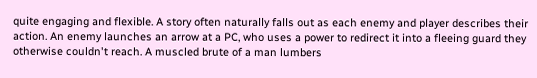quite engaging and flexible. A story often naturally falls out as each enemy and player describes their action. An enemy launches an arrow at a PC, who uses a power to redirect it into a fleeing guard they otherwise couldn't reach. A muscled brute of a man lumbers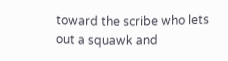toward the scribe who lets out a squawk and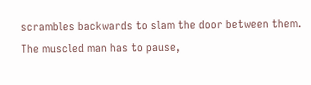scrambles backwards to slam the door between them. The muscled man has to pause,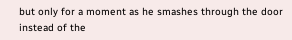but only for a moment as he smashes through the door instead of the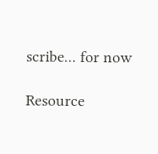scribe... for now

Resource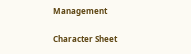Management

Character Sheet